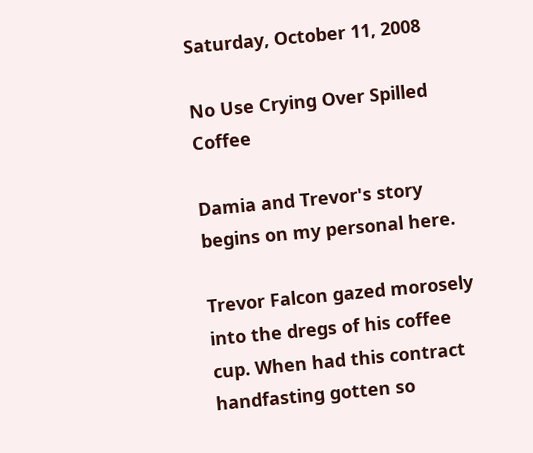Saturday, October 11, 2008

No Use Crying Over Spilled Coffee

Damia and Trevor's story begins on my personal here.

Trevor Falcon gazed morosely into the dregs of his coffee cup. When had this contract handfasting gotten so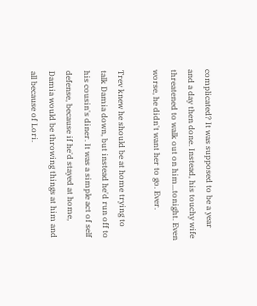complicated? It was supposed to be a year and a day then done. Instead, his touchy wife threatened to walk out on him...tonight. Even worse, he didn't want her to go. Ever.

Trev knew he should be at home trying to talk Damia down, but instead he'd run off to his cousin's diner. It was a simple act of self defense, because if he'd stayed at home, Damia would be throwing things at him and all because of Lori.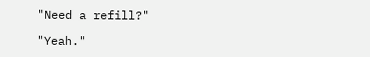"Need a refill?"

"Yeah."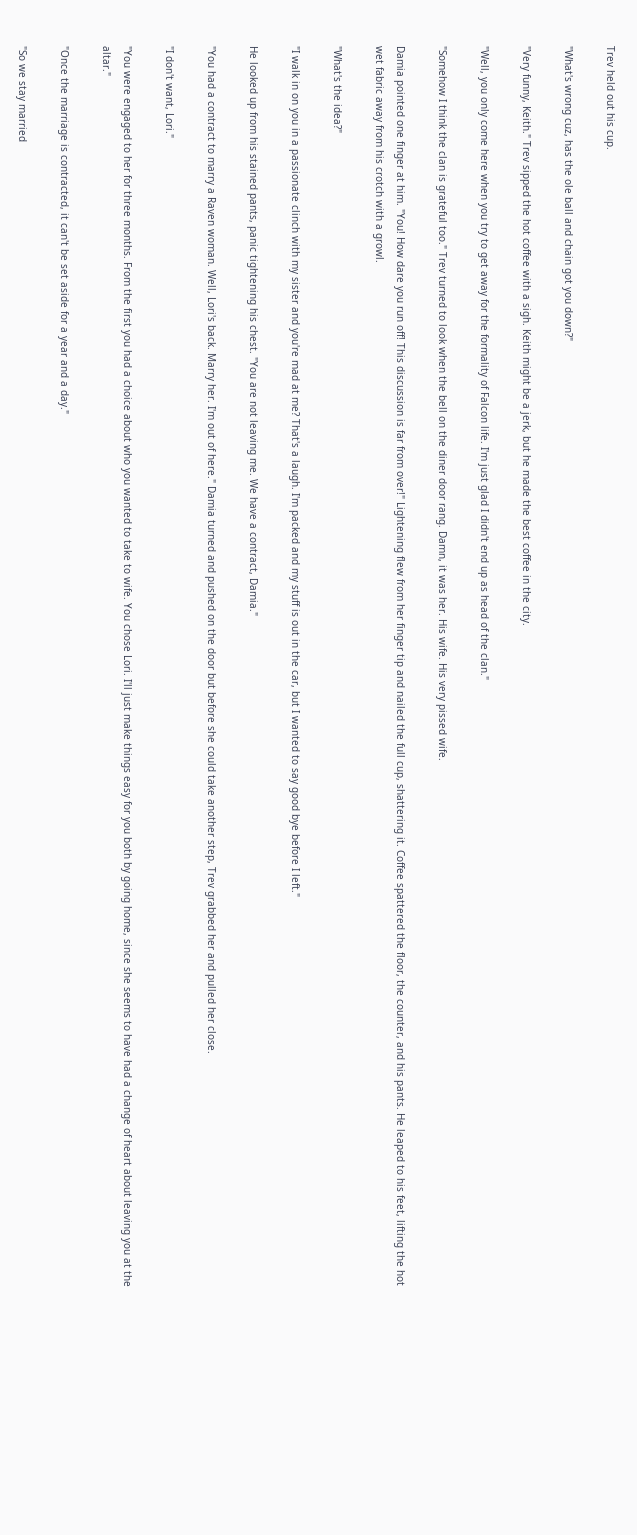Trev held out his cup.

"What's wrong cuz, has the ole ball and chain got you down?"

"Very funny, Keith." Trev sipped the hot coffee with a sigh. Keith might be a jerk, but he made the best coffee in the city.

"Well, you only come here when you try to get away for the formality of Falcon life. I'm just glad I didn't end up as head of the clan."

"Somehow I think the clan is grateful too." Trev turned to look when the bell on the diner door rang. Damn, it was her. His wife. His very pissed wife.

Damia pointed one finger at him. "You! How dare you run off! This discussion is far from over!" Lightening flew from her finger tip and nailed the full cup, shattering it. Coffee spattered the floor, the counter, and his pants. He leaped to his feet, lifting the hot wet fabric away from his crotch with a growl.

"What's the idea?"

"I walk in on you in a passionate clinch with my sister and you're mad at me? That's a laugh. I'm packed and my stuff is out in the car, but I wanted to say good bye before I left."

He looked up from his stained pants, panic tightening his chest. "You are not leaving me. We have a contract, Damia."

"You had a contract to marry a Raven woman. Well, Lori's back. Marry her. I'm out of here." Damia turned and pushed on the door but before she could take another step, Trev grabbed her and pulled her close.

"I don't want, Lori."

"You were engaged to her for three months. From the first you had a choice about who you wanted to take to wife. You chose Lori. I'll just make things easy for you both by going home, since she seems to have had a change of heart about leaving you at the altar."

"Once the marriage is contracted, it can't be set aside for a year and a day."

"So we stay married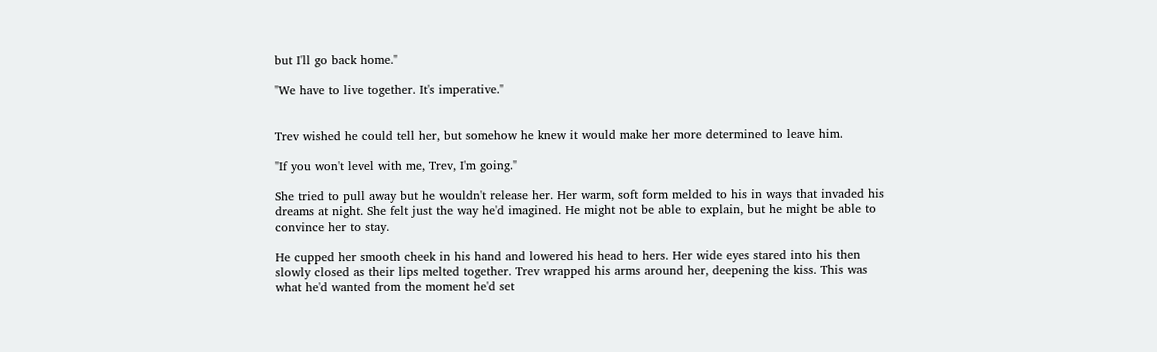but I'll go back home."

"We have to live together. It's imperative."


Trev wished he could tell her, but somehow he knew it would make her more determined to leave him.

"If you won't level with me, Trev, I'm going."

She tried to pull away but he wouldn't release her. Her warm, soft form melded to his in ways that invaded his dreams at night. She felt just the way he'd imagined. He might not be able to explain, but he might be able to convince her to stay.

He cupped her smooth cheek in his hand and lowered his head to hers. Her wide eyes stared into his then slowly closed as their lips melted together. Trev wrapped his arms around her, deepening the kiss. This was what he'd wanted from the moment he'd set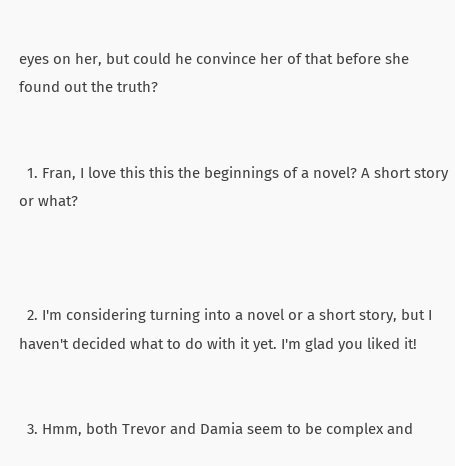eyes on her, but could he convince her of that before she found out the truth?


  1. Fran, I love this this the beginnings of a novel? A short story or what?



  2. I'm considering turning into a novel or a short story, but I haven't decided what to do with it yet. I'm glad you liked it!


  3. Hmm, both Trevor and Damia seem to be complex and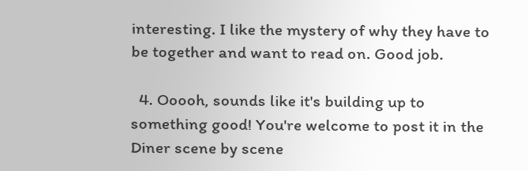interesting. I like the mystery of why they have to be together and want to read on. Good job.

  4. Ooooh, sounds like it's building up to something good! You're welcome to post it in the Diner scene by scene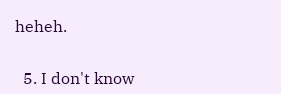heheh.


  5. I don't know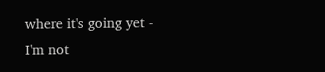where it's going yet - I'm not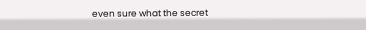even sure what the secret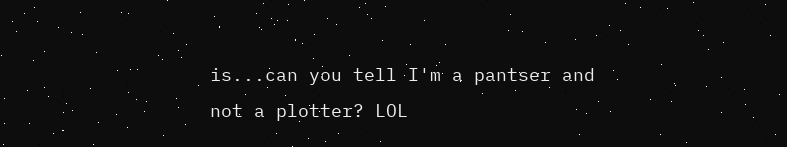is...can you tell I'm a pantser and not a plotter? LOL